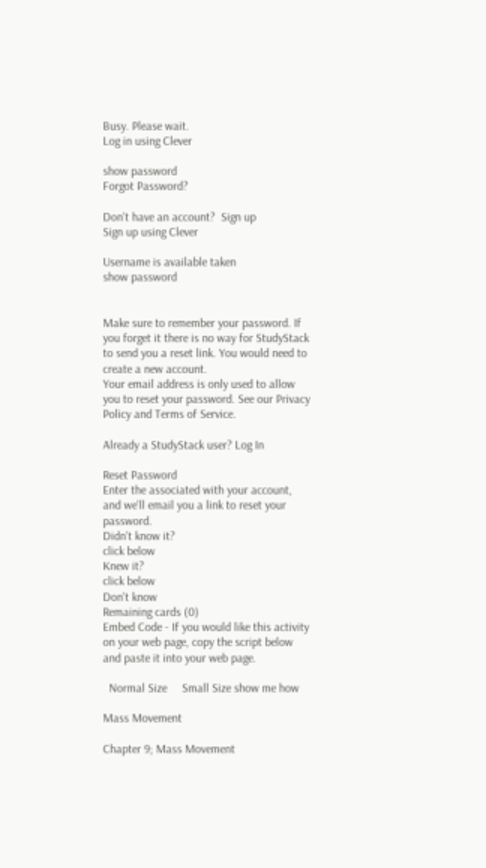Busy. Please wait.
Log in using Clever

show password
Forgot Password?

Don't have an account?  Sign up
Sign up using Clever

Username is available taken
show password


Make sure to remember your password. If you forget it there is no way for StudyStack to send you a reset link. You would need to create a new account.
Your email address is only used to allow you to reset your password. See our Privacy Policy and Terms of Service.

Already a StudyStack user? Log In

Reset Password
Enter the associated with your account, and we'll email you a link to reset your password.
Didn't know it?
click below
Knew it?
click below
Don't know
Remaining cards (0)
Embed Code - If you would like this activity on your web page, copy the script below and paste it into your web page.

  Normal Size     Small Size show me how

Mass Movement

Chapter 9; Mass Movement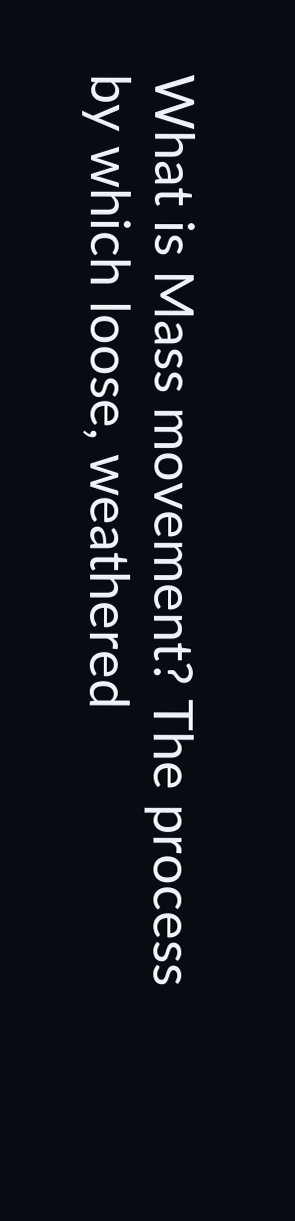What is Mass movement? The process by which loose, weathered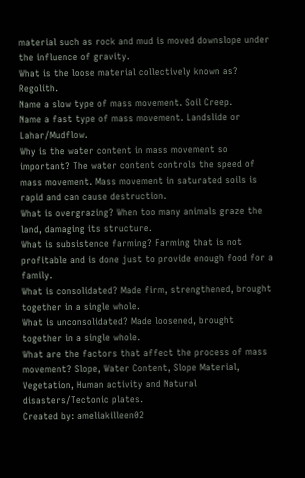material such as rock and mud is moved downslope under the influence of gravity.
What is the loose material collectively known as? Regolith.
Name a slow type of mass movement. Soil Creep.
Name a fast type of mass movement. Landslide or Lahar/Mudflow.
Why is the water content in mass movement so important? The water content controls the speed of mass movement. Mass movement in saturated soils is rapid and can cause destruction.
What is overgrazing? When too many animals graze the land, damaging its structure.
What is subsistence farming? Farming that is not profitable and is done just to provide enough food for a family.
What is consolidated? Made firm, strengthened, brought together in a single whole.
What is unconsolidated? Made loosened, brought together in a single whole.
What are the factors that affect the process of mass movement? Slope, Water Content, Slope Material, Vegetation, Human activity and Natural disasters/Tectonic plates.
Created by: ameliakilleen02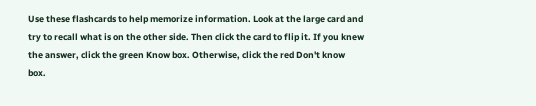Use these flashcards to help memorize information. Look at the large card and try to recall what is on the other side. Then click the card to flip it. If you knew the answer, click the green Know box. Otherwise, click the red Don't know box.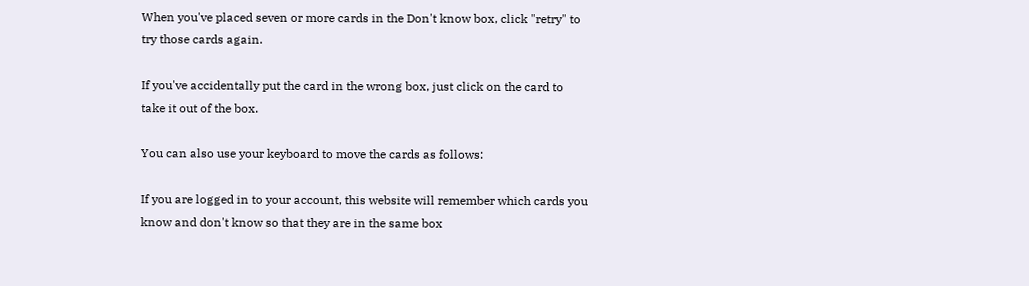When you've placed seven or more cards in the Don't know box, click "retry" to try those cards again.

If you've accidentally put the card in the wrong box, just click on the card to take it out of the box.

You can also use your keyboard to move the cards as follows:

If you are logged in to your account, this website will remember which cards you know and don't know so that they are in the same box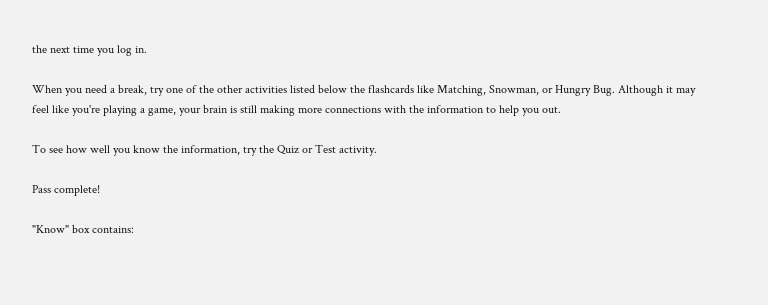the next time you log in.

When you need a break, try one of the other activities listed below the flashcards like Matching, Snowman, or Hungry Bug. Although it may feel like you're playing a game, your brain is still making more connections with the information to help you out.

To see how well you know the information, try the Quiz or Test activity.

Pass complete!

"Know" box contains: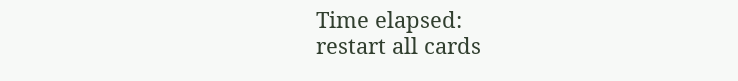Time elapsed:
restart all cards